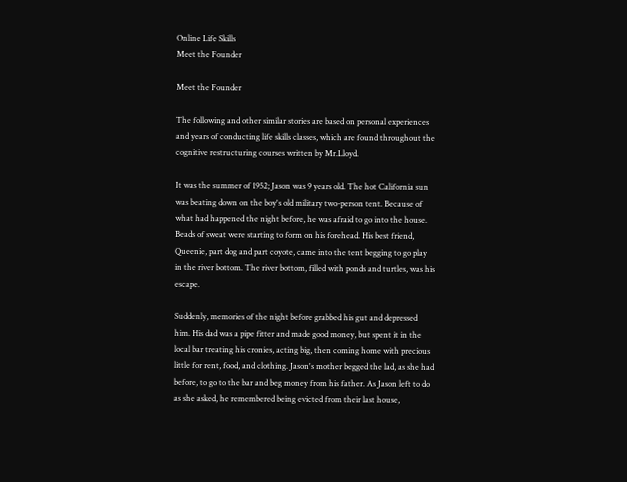Online Life Skills
Meet the Founder

Meet the Founder

The following and other similar stories are based on personal experiences and years of conducting life skills classes, which are found throughout the cognitive restructuring courses written by Mr.Lloyd.

It was the summer of 1952; Jason was 9 years old. The hot California sun was beating down on the boy's old military two-person tent. Because of what had happened the night before, he was afraid to go into the house. Beads of sweat were starting to form on his forehead. His best friend, Queenie, part dog and part coyote, came into the tent begging to go play in the river bottom. The river bottom, filled with ponds and turtles, was his escape.

Suddenly, memories of the night before grabbed his gut and depressed him. His dad was a pipe fitter and made good money, but spent it in the local bar treating his cronies, acting big, then coming home with precious little for rent, food, and clothing. Jason's mother begged the lad, as she had before, to go to the bar and beg money from his father. As Jason left to do as she asked, he remembered being evicted from their last house,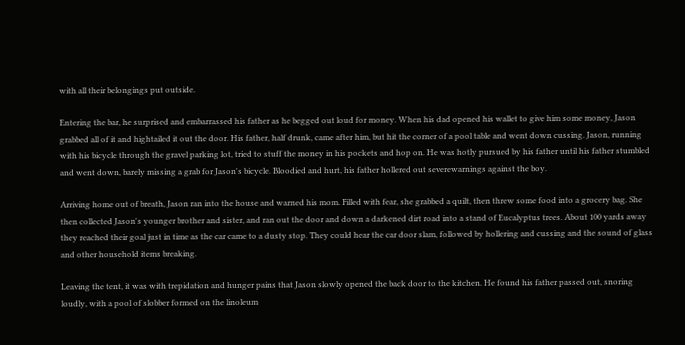with all their belongings put outside.

Entering the bar, he surprised and embarrassed his father as he begged out loud for money. When his dad opened his wallet to give him some money, Jason grabbed all of it and hightailed it out the door. His father, half drunk, came after him, but hit the corner of a pool table and went down cussing. Jason, running with his bicycle through the gravel parking lot, tried to stuff the money in his pockets and hop on. He was hotly pursued by his father until his father stumbled and went down, barely missing a grab for Jason's bicycle. Bloodied and hurt, his father hollered out severewarnings against the boy.

Arriving home out of breath, Jason ran into the house and warned his mom. Filled with fear, she grabbed a quilt, then threw some food into a grocery bag. She then collected Jason's younger brother and sister, and ran out the door and down a darkened dirt road into a stand of Eucalyptus trees. About 100 yards away they reached their goal just in time as the car came to a dusty stop. They could hear the car door slam, followed by hollering and cussing and the sound of glass and other household items breaking.

Leaving the tent, it was with trepidation and hunger pains that Jason slowly opened the back door to the kitchen. He found his father passed out, snoring loudly, with a pool of slobber formed on the linoleum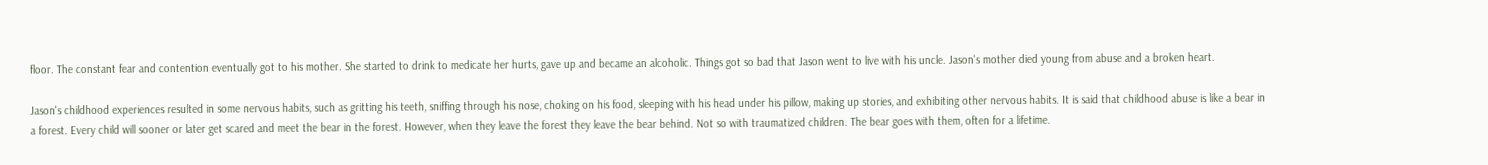floor. The constant fear and contention eventually got to his mother. She started to drink to medicate her hurts, gave up and became an alcoholic. Things got so bad that Jason went to live with his uncle. Jason's mother died young from abuse and a broken heart.

Jason's childhood experiences resulted in some nervous habits, such as gritting his teeth, sniffing through his nose, choking on his food, sleeping with his head under his pillow, making up stories, and exhibiting other nervous habits. It is said that childhood abuse is like a bear in a forest. Every child will sooner or later get scared and meet the bear in the forest. However, when they leave the forest they leave the bear behind. Not so with traumatized children. The bear goes with them, often for a lifetime.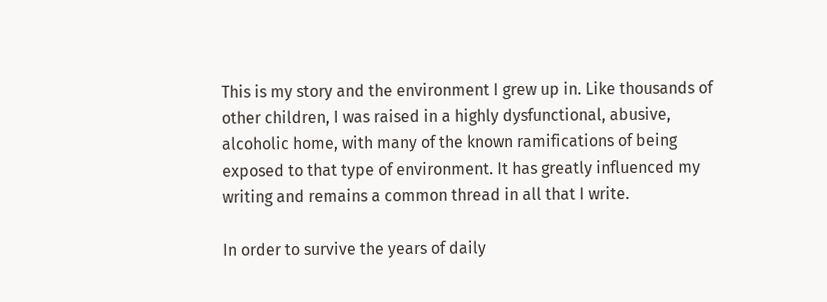This is my story and the environment I grew up in. Like thousands of other children, I was raised in a highly dysfunctional, abusive, alcoholic home, with many of the known ramifications of being exposed to that type of environment. It has greatly influenced my writing and remains a common thread in all that I write.

In order to survive the years of daily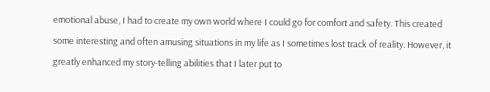emotional abuse, I had to create my own world where I could go for comfort and safety. This created some interesting and often amusing situations in my life as I sometimes lost track of reality. However, it greatly enhanced my story-telling abilities that I later put to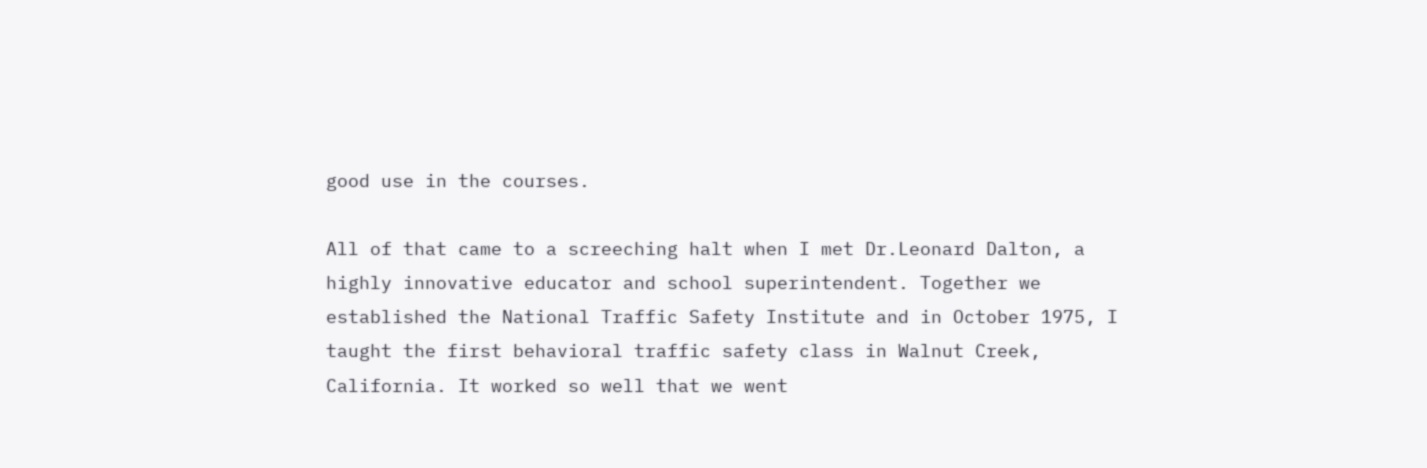good use in the courses.

All of that came to a screeching halt when I met Dr.Leonard Dalton, a highly innovative educator and school superintendent. Together we established the National Traffic Safety Institute and in October 1975, I taught the first behavioral traffic safety class in Walnut Creek, California. It worked so well that we went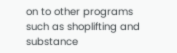on to other programs such as shoplifting and substance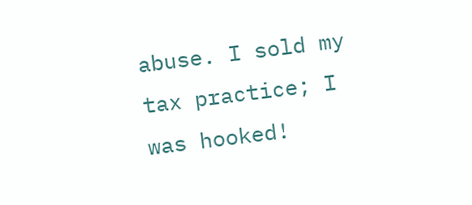abuse. I sold my tax practice; I was hooked!